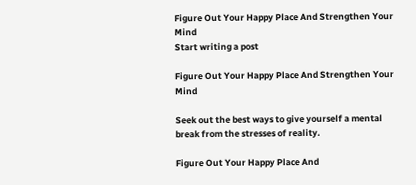Figure Out Your Happy Place And Strengthen Your Mind
Start writing a post

Figure Out Your Happy Place And Strengthen Your Mind

Seek out the best ways to give yourself a mental break from the stresses of reality.

Figure Out Your Happy Place And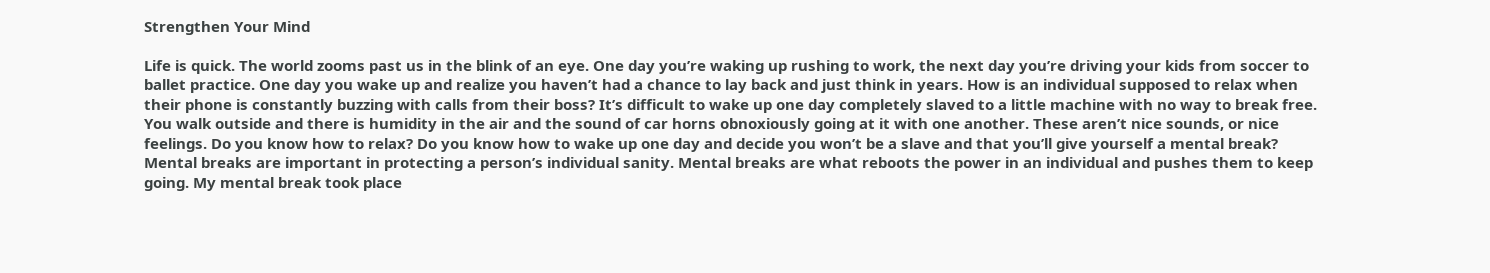Strengthen Your Mind

Life is quick. The world zooms past us in the blink of an eye. One day you’re waking up rushing to work, the next day you’re driving your kids from soccer to ballet practice. One day you wake up and realize you haven’t had a chance to lay back and just think in years. How is an individual supposed to relax when their phone is constantly buzzing with calls from their boss? It’s difficult to wake up one day completely slaved to a little machine with no way to break free. You walk outside and there is humidity in the air and the sound of car horns obnoxiously going at it with one another. These aren’t nice sounds, or nice feelings. Do you know how to relax? Do you know how to wake up one day and decide you won’t be a slave and that you’ll give yourself a mental break? Mental breaks are important in protecting a person’s individual sanity. Mental breaks are what reboots the power in an individual and pushes them to keep going. My mental break took place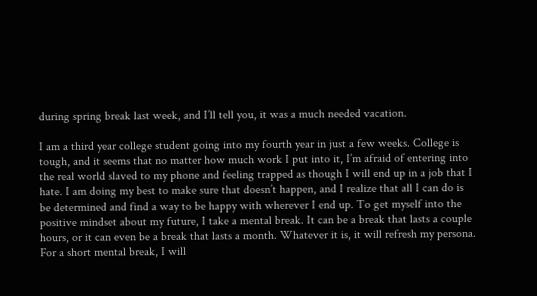during spring break last week, and I’ll tell you, it was a much needed vacation.

I am a third year college student going into my fourth year in just a few weeks. College is tough, and it seems that no matter how much work I put into it, I’m afraid of entering into the real world slaved to my phone and feeling trapped as though I will end up in a job that I hate. I am doing my best to make sure that doesn’t happen, and I realize that all I can do is be determined and find a way to be happy with wherever I end up. To get myself into the positive mindset about my future, I take a mental break. It can be a break that lasts a couple hours, or it can even be a break that lasts a month. Whatever it is, it will refresh my persona. For a short mental break, I will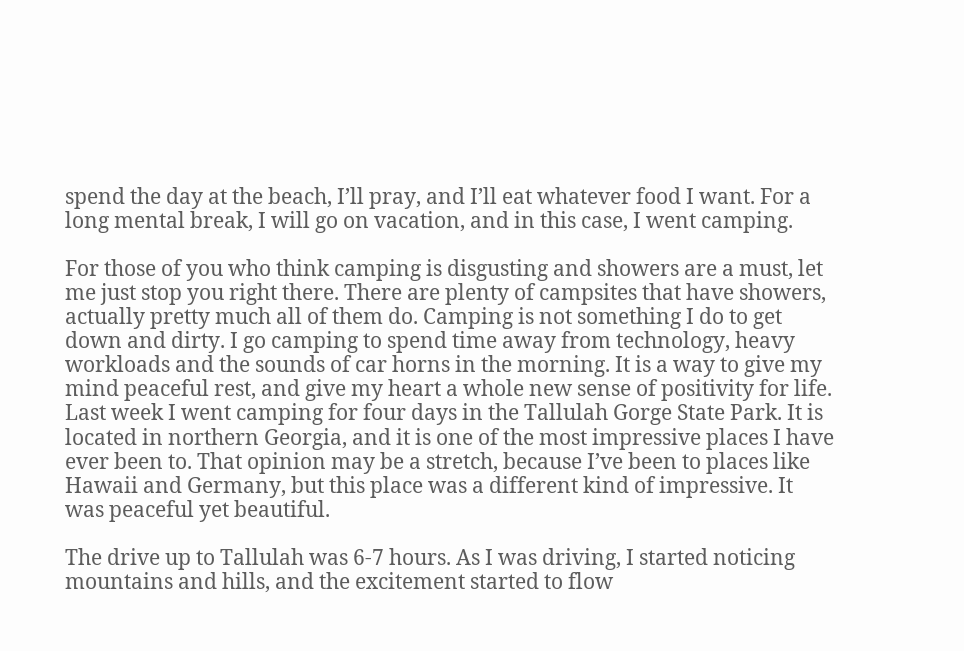spend the day at the beach, I’ll pray, and I’ll eat whatever food I want. For a long mental break, I will go on vacation, and in this case, I went camping.

For those of you who think camping is disgusting and showers are a must, let me just stop you right there. There are plenty of campsites that have showers, actually pretty much all of them do. Camping is not something I do to get down and dirty. I go camping to spend time away from technology, heavy workloads and the sounds of car horns in the morning. It is a way to give my mind peaceful rest, and give my heart a whole new sense of positivity for life. Last week I went camping for four days in the Tallulah Gorge State Park. It is located in northern Georgia, and it is one of the most impressive places I have ever been to. That opinion may be a stretch, because I’ve been to places like Hawaii and Germany, but this place was a different kind of impressive. It was peaceful yet beautiful.

The drive up to Tallulah was 6-7 hours. As I was driving, I started noticing mountains and hills, and the excitement started to flow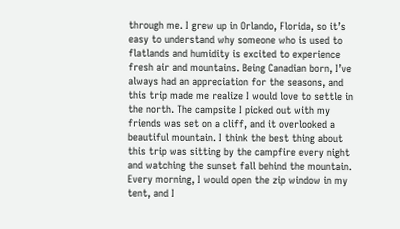through me. I grew up in Orlando, Florida, so it’s easy to understand why someone who is used to flatlands and humidity is excited to experience fresh air and mountains. Being Canadian born, I’ve always had an appreciation for the seasons, and this trip made me realize I would love to settle in the north. The campsite I picked out with my friends was set on a cliff, and it overlooked a beautiful mountain. I think the best thing about this trip was sitting by the campfire every night and watching the sunset fall behind the mountain. Every morning, I would open the zip window in my tent, and I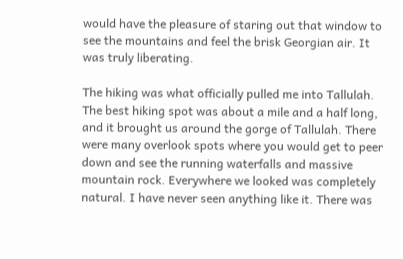would have the pleasure of staring out that window to see the mountains and feel the brisk Georgian air. It was truly liberating.

The hiking was what officially pulled me into Tallulah. The best hiking spot was about a mile and a half long, and it brought us around the gorge of Tallulah. There were many overlook spots where you would get to peer down and see the running waterfalls and massive mountain rock. Everywhere we looked was completely natural. I have never seen anything like it. There was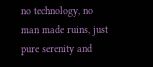no technology, no man made ruins, just pure serenity and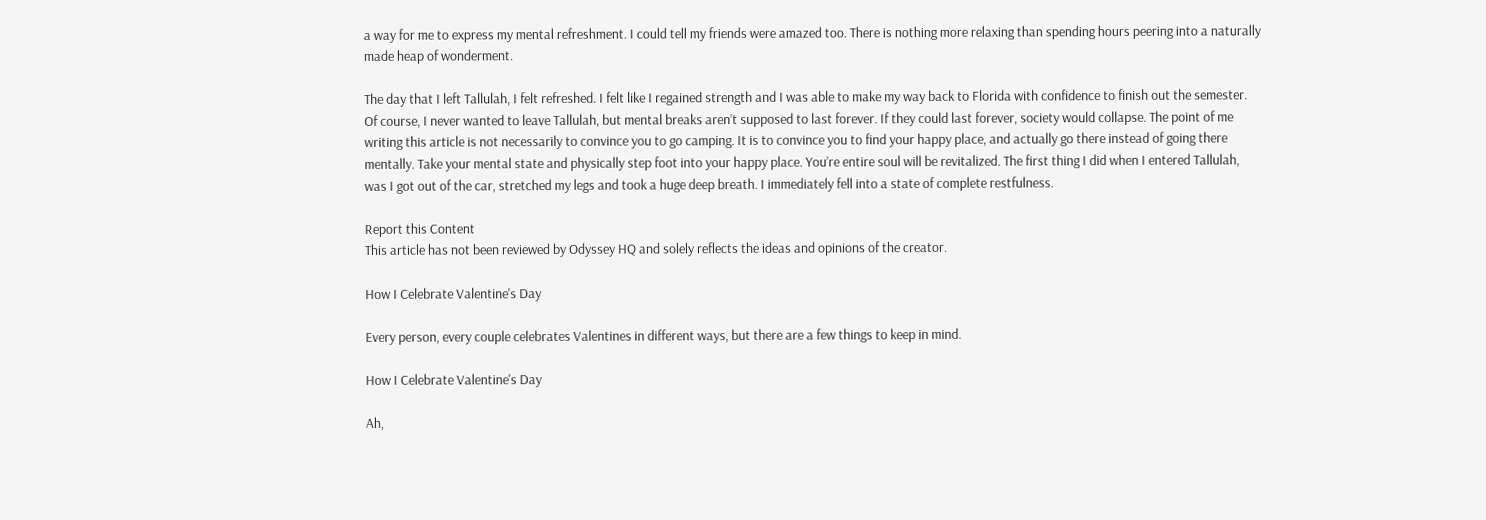a way for me to express my mental refreshment. I could tell my friends were amazed too. There is nothing more relaxing than spending hours peering into a naturally made heap of wonderment.

The day that I left Tallulah, I felt refreshed. I felt like I regained strength and I was able to make my way back to Florida with confidence to finish out the semester. Of course, I never wanted to leave Tallulah, but mental breaks aren’t supposed to last forever. If they could last forever, society would collapse. The point of me writing this article is not necessarily to convince you to go camping. It is to convince you to find your happy place, and actually go there instead of going there mentally. Take your mental state and physically step foot into your happy place. You’re entire soul will be revitalized. The first thing I did when I entered Tallulah, was I got out of the car, stretched my legs and took a huge deep breath. I immediately fell into a state of complete restfulness.

Report this Content
This article has not been reviewed by Odyssey HQ and solely reflects the ideas and opinions of the creator.

How I Celebrate Valentine's Day

Every person, every couple celebrates Valentines in different ways, but there are a few things to keep in mind.

How I Celebrate Valentine's Day

Ah,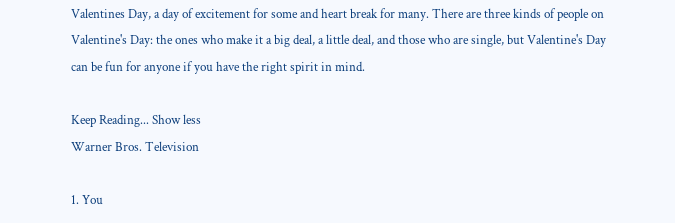Valentines Day, a day of excitement for some and heart break for many. There are three kinds of people on Valentine's Day: the ones who make it a big deal, a little deal, and those who are single, but Valentine's Day can be fun for anyone if you have the right spirit in mind.

Keep Reading... Show less
Warner Bros. Television

1. You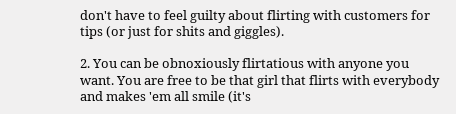don't have to feel guilty about flirting with customers for tips (or just for shits and giggles).

2. You can be obnoxiously flirtatious with anyone you want. You are free to be that girl that flirts with everybody and makes 'em all smile (it's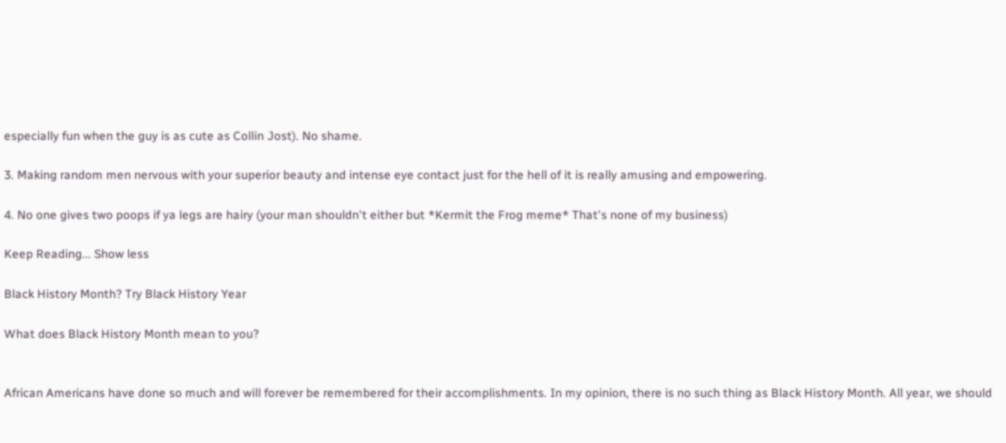especially fun when the guy is as cute as Collin Jost). No shame.

3. Making random men nervous with your superior beauty and intense eye contact just for the hell of it is really amusing and empowering.

4. No one gives two poops if ya legs are hairy (your man shouldn't either but *Kermit the Frog meme* That's none of my business)

Keep Reading... Show less

Black History Month? Try Black History Year

What does Black History Month mean to you?


African Americans have done so much and will forever be remembered for their accomplishments. In my opinion, there is no such thing as Black History Month. All year, we should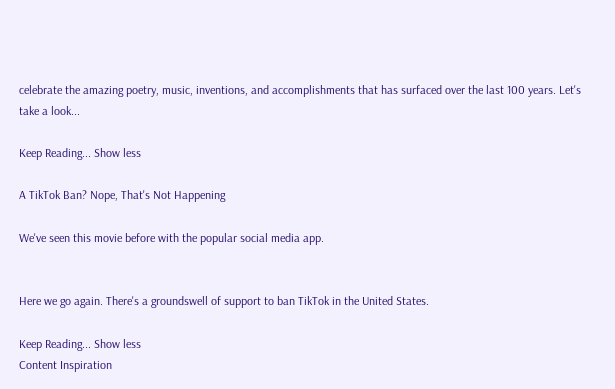celebrate the amazing poetry, music, inventions, and accomplishments that has surfaced over the last 100 years. Let's take a look...

Keep Reading... Show less

A TikTok Ban? Nope, That's Not Happening

We've seen this movie before with the popular social media app.


Here we go again. There's a groundswell of support to ban TikTok in the United States.

Keep Reading... Show less
Content Inspiration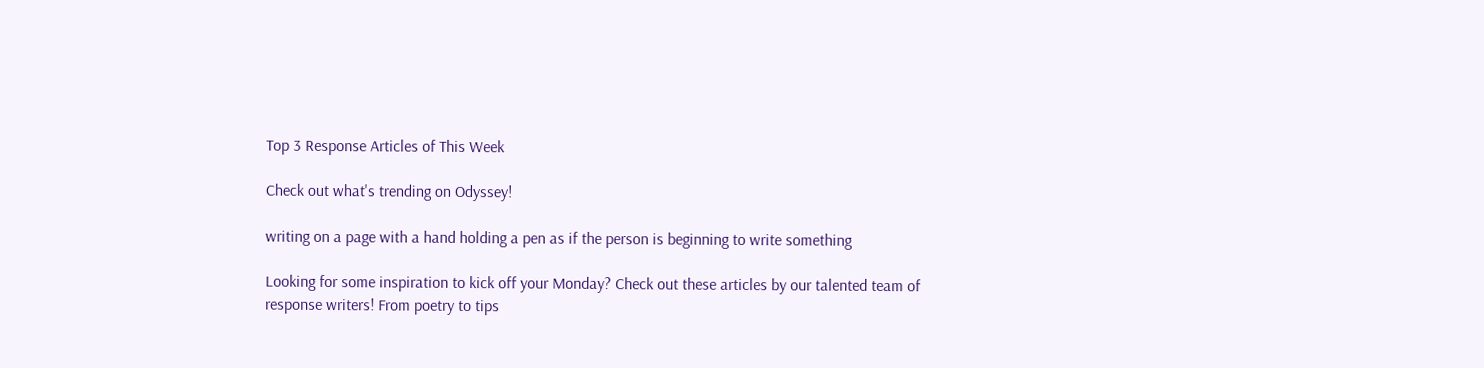Top 3 Response Articles of This Week

Check out what's trending on Odyssey!

writing on a page with a hand holding a pen as if the person is beginning to write something

Looking for some inspiration to kick off your Monday? Check out these articles by our talented team of response writers! From poetry to tips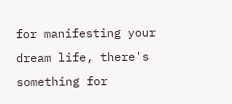for manifesting your dream life, there's something for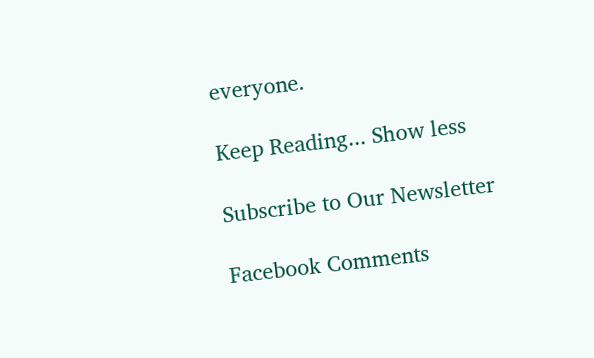everyone.

Keep Reading... Show less

Subscribe to Our Newsletter

Facebook Comments